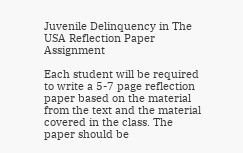Juvenile Delinquency in The USA Reflection Paper Assignment

Each student will be required to write a 5-7 page reflection paper based on the material from the text and the material covered in the class. The paper should be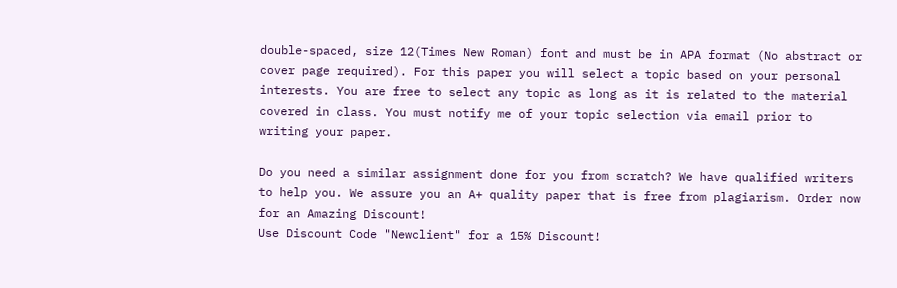double-spaced, size 12(Times New Roman) font and must be in APA format (No abstract or cover page required). For this paper you will select a topic based on your personal interests. You are free to select any topic as long as it is related to the material covered in class. You must notify me of your topic selection via email prior to writing your paper.

Do you need a similar assignment done for you from scratch? We have qualified writers to help you. We assure you an A+ quality paper that is free from plagiarism. Order now for an Amazing Discount!
Use Discount Code "Newclient" for a 15% Discount!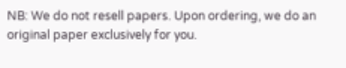NB: We do not resell papers. Upon ordering, we do an original paper exclusively for you.